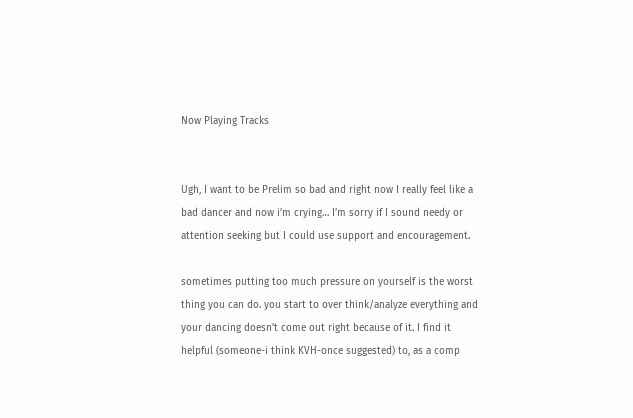Now Playing Tracks


Ugh, I want to be Prelim so bad and right now I really feel like a bad dancer and now i’m crying… I’m sorry if I sound needy or attention seeking but I could use support and encouragement.

sometimes putting too much pressure on yourself is the worst thing you can do. you start to over think/analyze everything and your dancing doesn’t come out right because of it. I find it helpful (someone-i think KVH-once suggested) to, as a comp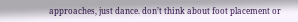approaches, just dance. don’t think about foot placement or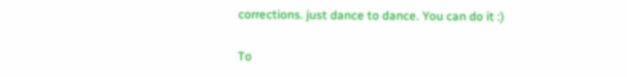corrections. just dance to dance. You can do it :)

To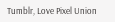Tumblr, Love Pixel Union